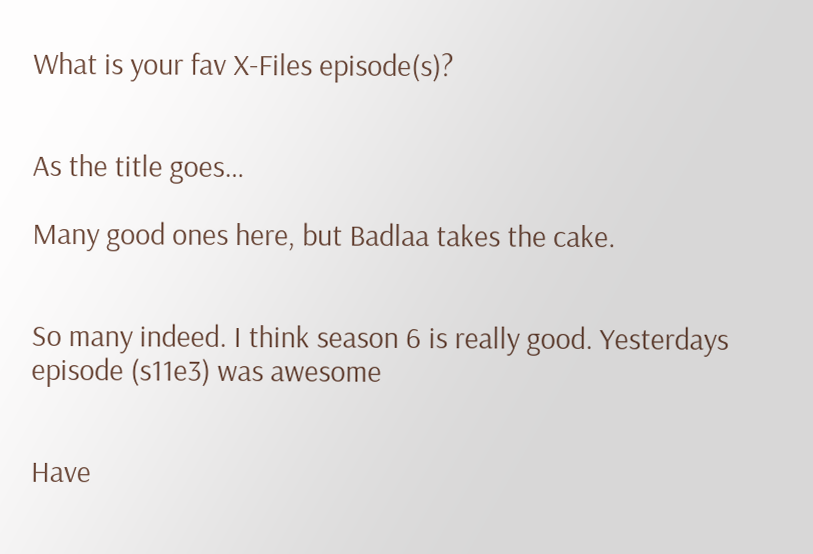What is your fav X-Files episode(s)?


As the title goes…

Many good ones here, but Badlaa takes the cake.


So many indeed. I think season 6 is really good. Yesterdays episode (s11e3) was awesome


Have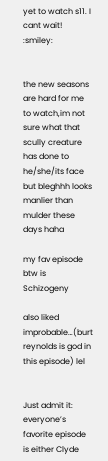yet to watch s11. I cant wait! :smiley:


the new seasons are hard for me to watch,im not sure what that scully creature has done to he/she/its face but bleghhh looks manlier than mulder these days haha

my fav episode btw is Schizogeny

also liked improbable…(burt reynolds is god in this episode) lel


Just admit it: everyone’s favorite episode is either Clyde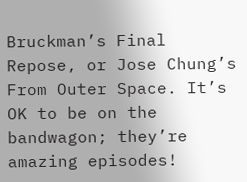Bruckman’s Final Repose, or Jose Chung’s From Outer Space. It’s OK to be on the bandwagon; they’re amazing episodes!